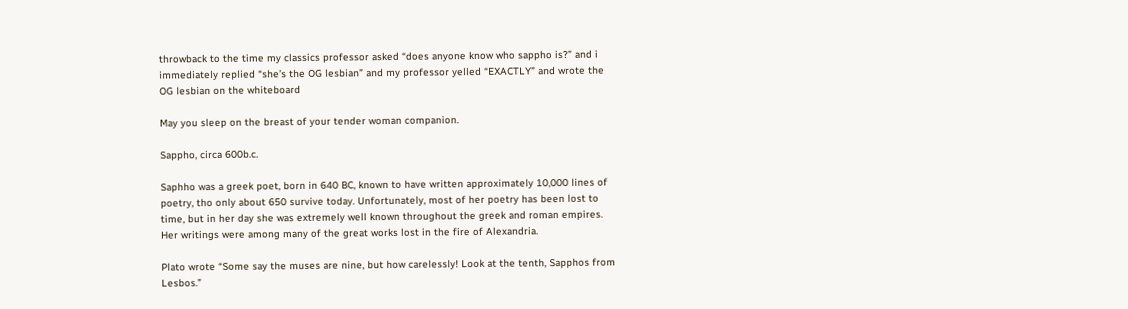throwback to the time my classics professor asked “does anyone know who sappho is?” and i immediately replied “she’s the OG lesbian” and my professor yelled “EXACTLY” and wrote the OG lesbian on the whiteboard

May you sleep on the breast of your tender woman companion.

Sappho, circa 600b.c.

Saphho was a greek poet, born in 640 BC, known to have written approximately 10,000 lines of poetry, tho only about 650 survive today. Unfortunately, most of her poetry has been lost to time, but in her day she was extremely well known throughout the greek and roman empires. Her writings were among many of the great works lost in the fire of Alexandria.

Plato wrote “Some say the muses are nine, but how carelessly! Look at the tenth, Sapphos from Lesbos.”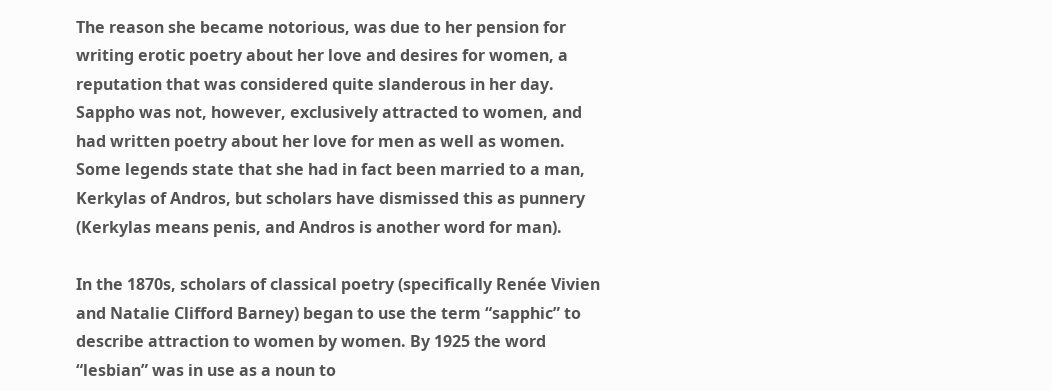The reason she became notorious, was due to her pension for writing erotic poetry about her love and desires for women, a reputation that was considered quite slanderous in her day. Sappho was not, however, exclusively attracted to women, and had written poetry about her love for men as well as women. Some legends state that she had in fact been married to a man, Kerkylas of Andros, but scholars have dismissed this as punnery (Kerkylas means penis, and Andros is another word for man).

In the 1870s, scholars of classical poetry (specifically Renée Vivien and Natalie Clifford Barney) began to use the term “sapphic” to describe attraction to women by women. By 1925 the word “lesbian” was in use as a noun to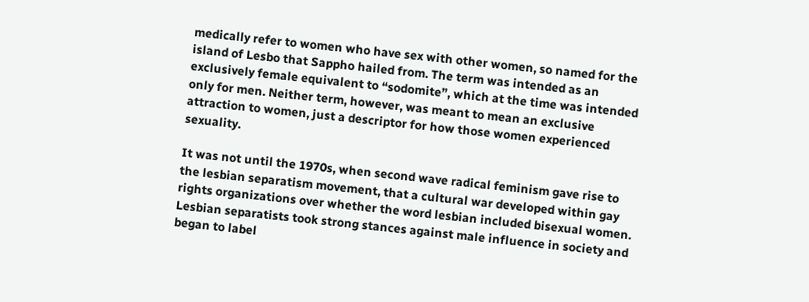medically refer to women who have sex with other women, so named for the island of Lesbo that Sappho hailed from. The term was intended as an exclusively female equivalent to “sodomite”, which at the time was intended only for men. Neither term, however, was meant to mean an exclusive attraction to women, just a descriptor for how those women experienced sexuality.

It was not until the 1970s, when second wave radical feminism gave rise to the lesbian separatism movement, that a cultural war developed within gay rights organizations over whether the word lesbian included bisexual women. Lesbian separatists took strong stances against male influence in society and began to label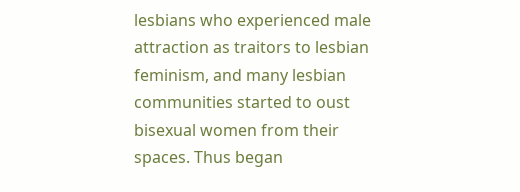lesbians who experienced male attraction as traitors to lesbian feminism, and many lesbian communities started to oust bisexual women from their spaces. Thus began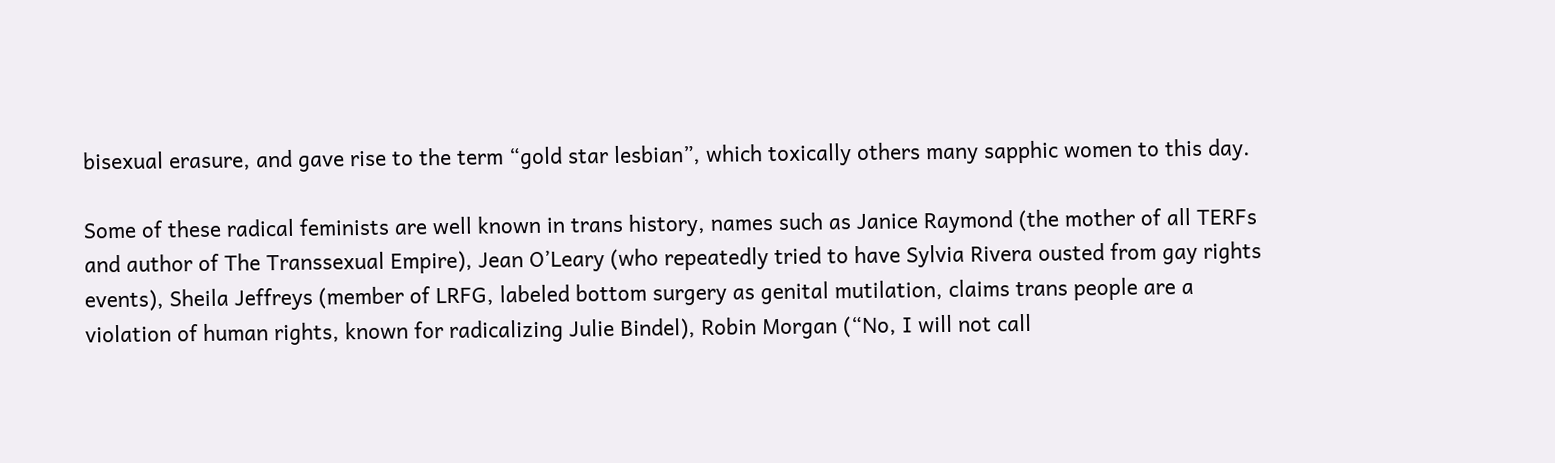bisexual erasure, and gave rise to the term “gold star lesbian”, which toxically others many sapphic women to this day.

Some of these radical feminists are well known in trans history, names such as Janice Raymond (the mother of all TERFs and author of The Transsexual Empire), Jean O’Leary (who repeatedly tried to have Sylvia Rivera ousted from gay rights events), Sheila Jeffreys (member of LRFG, labeled bottom surgery as genital mutilation, claims trans people are a violation of human rights, known for radicalizing Julie Bindel), Robin Morgan (“No, I will not call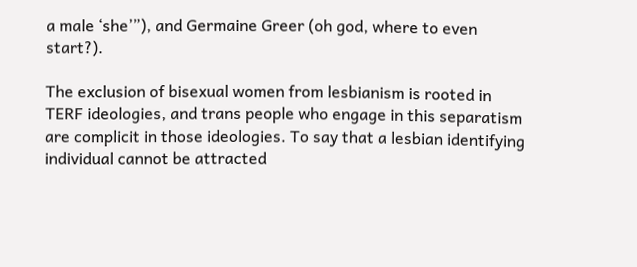a male ‘she’”), and Germaine Greer (oh god, where to even start?).

The exclusion of bisexual women from lesbianism is rooted in TERF ideologies, and trans people who engage in this separatism are complicit in those ideologies. To say that a lesbian identifying individual cannot be attracted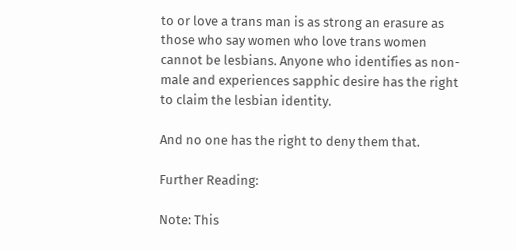to or love a trans man is as strong an erasure as those who say women who love trans women cannot be lesbians. Anyone who identifies as non-male and experiences sapphic desire has the right to claim the lesbian identity.

And no one has the right to deny them that.

Further Reading:

Note: This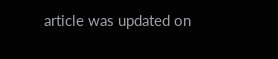article was updated on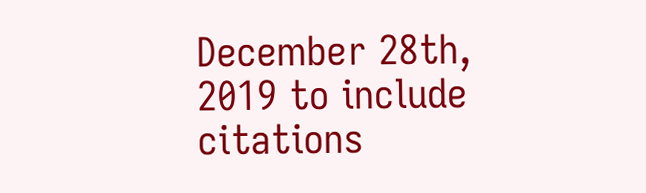December 28th, 2019 to include citations